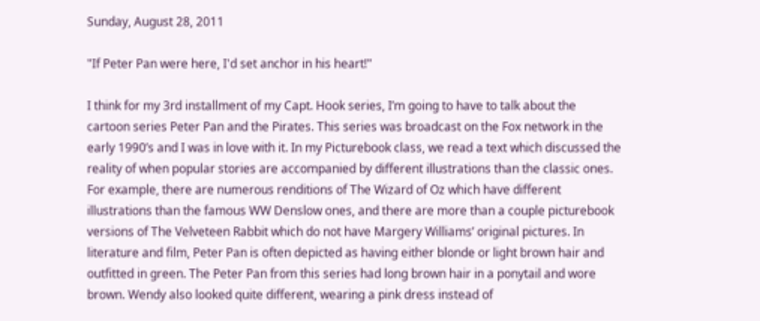Sunday, August 28, 2011

"If Peter Pan were here, I'd set anchor in his heart!"

I think for my 3rd installment of my Capt. Hook series, I’m going to have to talk about the cartoon series Peter Pan and the Pirates. This series was broadcast on the Fox network in the early 1990’s and I was in love with it. In my Picturebook class, we read a text which discussed the reality of when popular stories are accompanied by different illustrations than the classic ones. For example, there are numerous renditions of The Wizard of Oz which have different illustrations than the famous WW Denslow ones, and there are more than a couple picturebook versions of The Velveteen Rabbit which do not have Margery Williams’ original pictures. In literature and film, Peter Pan is often depicted as having either blonde or light brown hair and outfitted in green. The Peter Pan from this series had long brown hair in a ponytail and wore brown. Wendy also looked quite different, wearing a pink dress instead of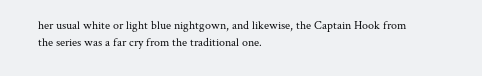her usual white or light blue nightgown, and likewise, the Captain Hook from the series was a far cry from the traditional one.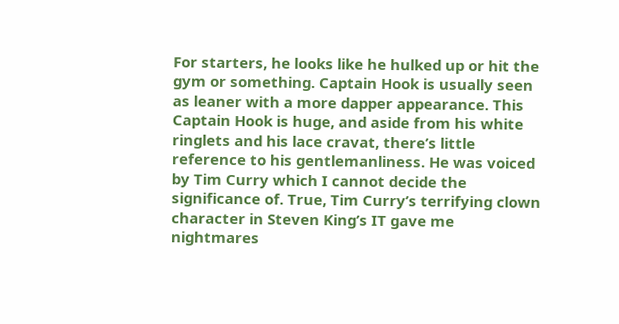For starters, he looks like he hulked up or hit the gym or something. Captain Hook is usually seen as leaner with a more dapper appearance. This Captain Hook is huge, and aside from his white ringlets and his lace cravat, there’s little reference to his gentlemanliness. He was voiced by Tim Curry which I cannot decide the significance of. True, Tim Curry’s terrifying clown character in Steven King’s IT gave me nightmares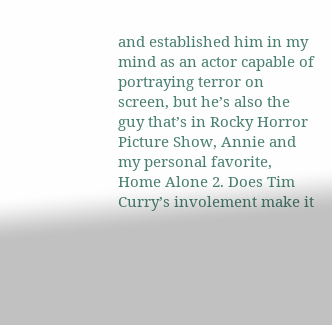and established him in my mind as an actor capable of portraying terror on screen, but he’s also the guy that’s in Rocky Horror Picture Show, Annie and my personal favorite, Home Alone 2. Does Tim Curry’s involement make it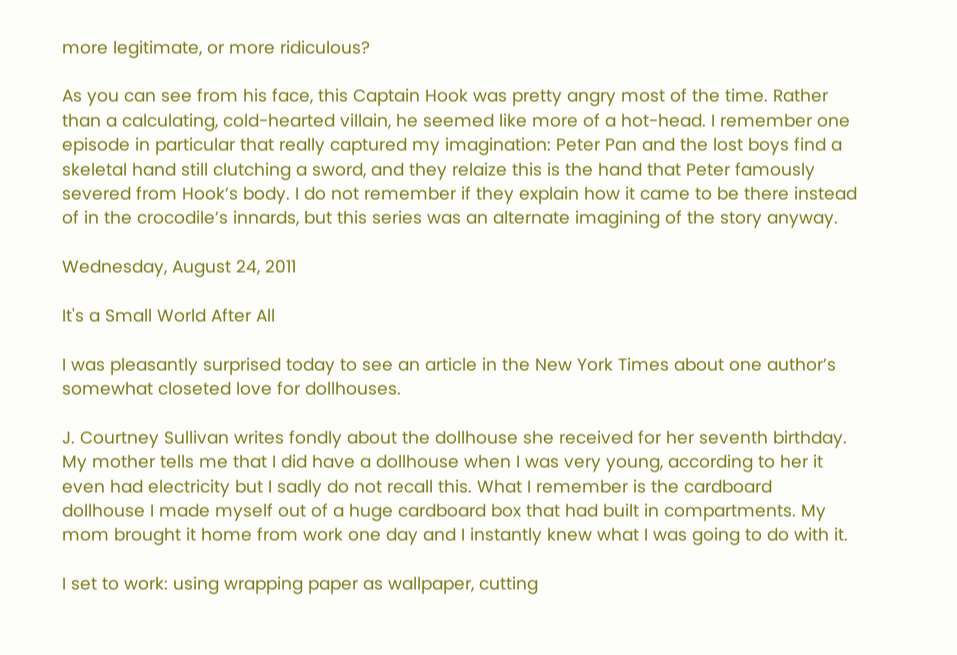more legitimate, or more ridiculous?

As you can see from his face, this Captain Hook was pretty angry most of the time. Rather than a calculating, cold-hearted villain, he seemed like more of a hot-head. I remember one episode in particular that really captured my imagination: Peter Pan and the lost boys find a skeletal hand still clutching a sword, and they relaize this is the hand that Peter famously severed from Hook’s body. I do not remember if they explain how it came to be there instead of in the crocodile’s innards, but this series was an alternate imagining of the story anyway.

Wednesday, August 24, 2011

It's a Small World After All

I was pleasantly surprised today to see an article in the New York Times about one author’s somewhat closeted love for dollhouses.

J. Courtney Sullivan writes fondly about the dollhouse she received for her seventh birthday. My mother tells me that I did have a dollhouse when I was very young, according to her it even had electricity but I sadly do not recall this. What I remember is the cardboard dollhouse I made myself out of a huge cardboard box that had built in compartments. My mom brought it home from work one day and I instantly knew what I was going to do with it.

I set to work: using wrapping paper as wallpaper, cutting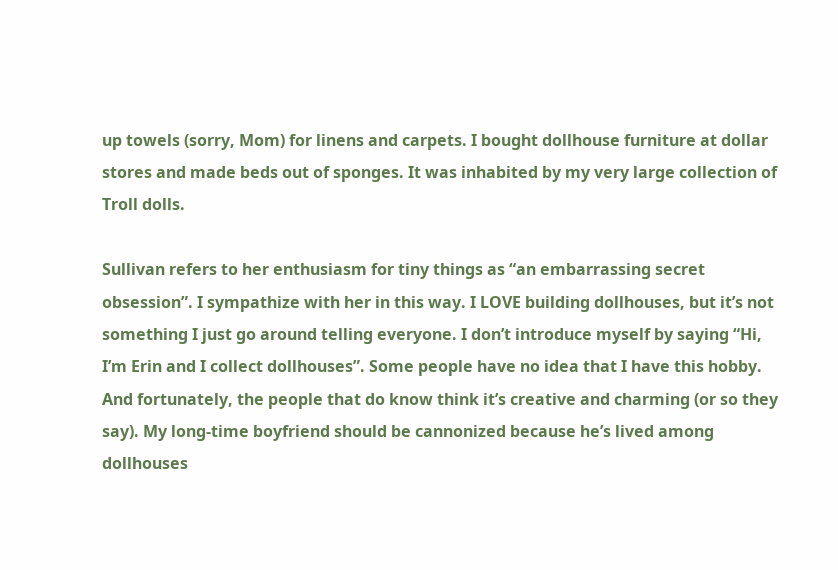up towels (sorry, Mom) for linens and carpets. I bought dollhouse furniture at dollar stores and made beds out of sponges. It was inhabited by my very large collection of Troll dolls.

Sullivan refers to her enthusiasm for tiny things as “an embarrassing secret obsession”. I sympathize with her in this way. I LOVE building dollhouses, but it’s not something I just go around telling everyone. I don’t introduce myself by saying “Hi, I’m Erin and I collect dollhouses”. Some people have no idea that I have this hobby. And fortunately, the people that do know think it’s creative and charming (or so they say). My long-time boyfriend should be cannonized because he’s lived among dollhouses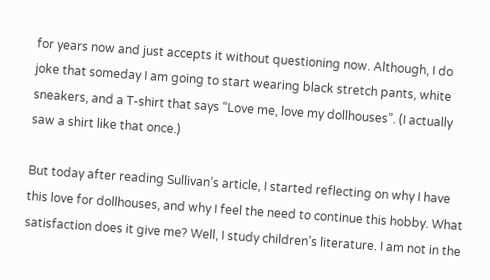for years now and just accepts it without questioning now. Although, I do joke that someday I am going to start wearing black stretch pants, white sneakers, and a T-shirt that says “Love me, love my dollhouses”. (I actually saw a shirt like that once.)

But today after reading Sullivan’s article, I started reflecting on why I have this love for dollhouses, and why I feel the need to continue this hobby. What satisfaction does it give me? Well, I study children’s literature. I am not in the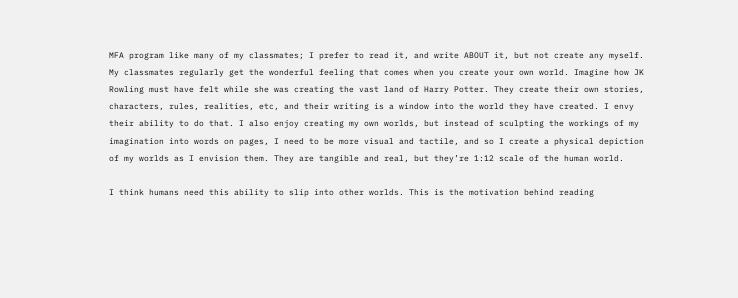MFA program like many of my classmates; I prefer to read it, and write ABOUT it, but not create any myself. My classmates regularly get the wonderful feeling that comes when you create your own world. Imagine how JK Rowling must have felt while she was creating the vast land of Harry Potter. They create their own stories, characters, rules, realities, etc, and their writing is a window into the world they have created. I envy their ability to do that. I also enjoy creating my own worlds, but instead of sculpting the workings of my imagination into words on pages, I need to be more visual and tactile, and so I create a physical depiction of my worlds as I envision them. They are tangible and real, but they’re 1:12 scale of the human world.

I think humans need this ability to slip into other worlds. This is the motivation behind reading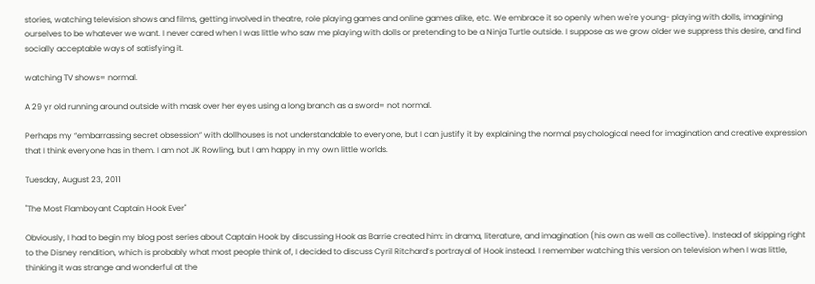stories, watching television shows and films, getting involved in theatre, role playing games and online games alike, etc. We embrace it so openly when we're young- playing with dolls, imagining ourselves to be whatever we want. I never cared when I was little who saw me playing with dolls or pretending to be a Ninja Turtle outside. I suppose as we grow older we suppress this desire, and find socially acceptable ways of satisfying it.

watching TV shows= normal.

A 29 yr old running around outside with mask over her eyes using a long branch as a sword= not normal.

Perhaps my “embarrassing secret obsession” with dollhouses is not understandable to everyone, but I can justify it by explaining the normal psychological need for imagination and creative expression that I think everyone has in them. I am not JK Rowling, but I am happy in my own little worlds.

Tuesday, August 23, 2011

"The Most Flamboyant Captain Hook Ever"

Obviously, I had to begin my blog post series about Captain Hook by discussing Hook as Barrie created him: in drama, literature, and imagination (his own as well as collective). Instead of skipping right to the Disney rendition, which is probably what most people think of, I decided to discuss Cyril Ritchard’s portrayal of Hook instead. I remember watching this version on television when I was little, thinking it was strange and wonderful at the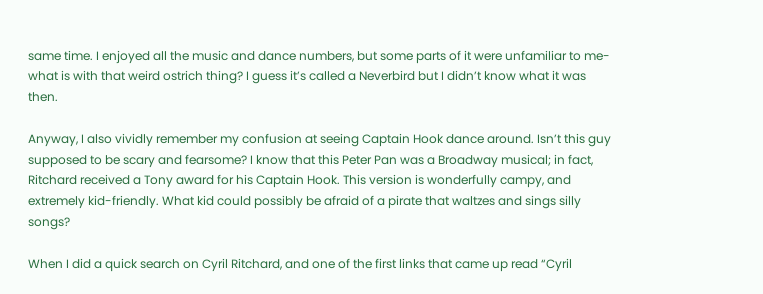same time. I enjoyed all the music and dance numbers, but some parts of it were unfamiliar to me- what is with that weird ostrich thing? I guess it’s called a Neverbird but I didn’t know what it was then.

Anyway, I also vividly remember my confusion at seeing Captain Hook dance around. Isn’t this guy supposed to be scary and fearsome? I know that this Peter Pan was a Broadway musical; in fact, Ritchard received a Tony award for his Captain Hook. This version is wonderfully campy, and extremely kid-friendly. What kid could possibly be afraid of a pirate that waltzes and sings silly songs?

When I did a quick search on Cyril Ritchard, and one of the first links that came up read “Cyril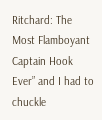Ritchard: The Most Flamboyant Captain Hook Ever” and I had to chuckle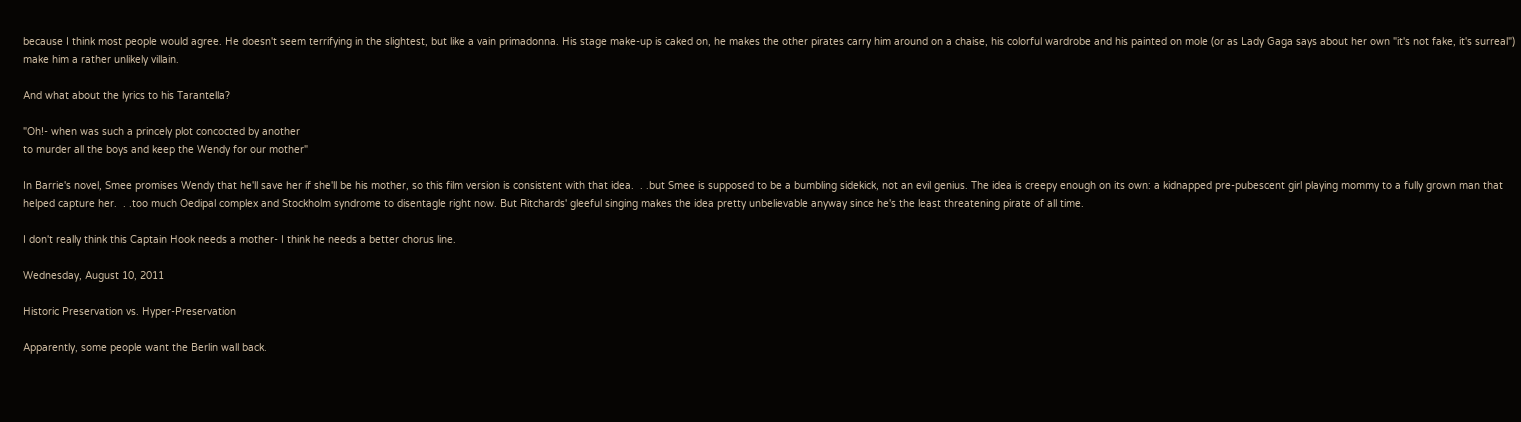because I think most people would agree. He doesn't seem terrifying in the slightest, but like a vain primadonna. His stage make-up is caked on, he makes the other pirates carry him around on a chaise, his colorful wardrobe and his painted on mole (or as Lady Gaga says about her own "it's not fake, it's surreal") make him a rather unlikely villain.

And what about the lyrics to his Tarantella?

"Oh!- when was such a princely plot concocted by another
to murder all the boys and keep the Wendy for our mother"

In Barrie's novel, Smee promises Wendy that he'll save her if she'll be his mother, so this film version is consistent with that idea.  . .but Smee is supposed to be a bumbling sidekick, not an evil genius. The idea is creepy enough on its own: a kidnapped pre-pubescent girl playing mommy to a fully grown man that helped capture her.  . .too much Oedipal complex and Stockholm syndrome to disentagle right now. But Ritchards' gleeful singing makes the idea pretty unbelievable anyway since he's the least threatening pirate of all time.

I don't really think this Captain Hook needs a mother- I think he needs a better chorus line.

Wednesday, August 10, 2011

Historic Preservation vs. Hyper-Preservation

Apparently, some people want the Berlin wall back.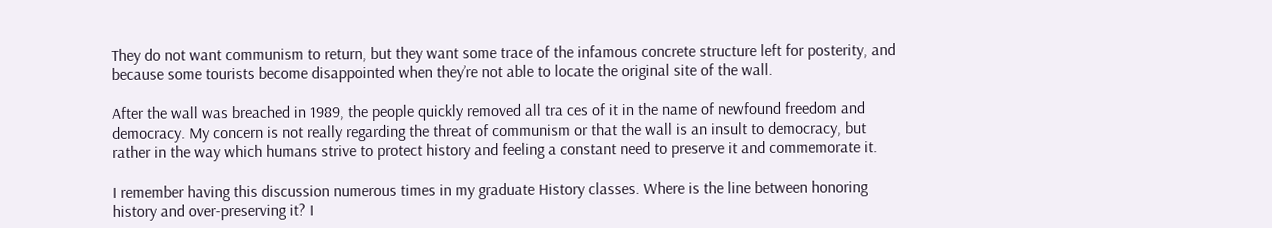They do not want communism to return, but they want some trace of the infamous concrete structure left for posterity, and because some tourists become disappointed when they’re not able to locate the original site of the wall.

After the wall was breached in 1989, the people quickly removed all tra ces of it in the name of newfound freedom and democracy. My concern is not really regarding the threat of communism or that the wall is an insult to democracy, but rather in the way which humans strive to protect history and feeling a constant need to preserve it and commemorate it.

I remember having this discussion numerous times in my graduate History classes. Where is the line between honoring history and over-preserving it? I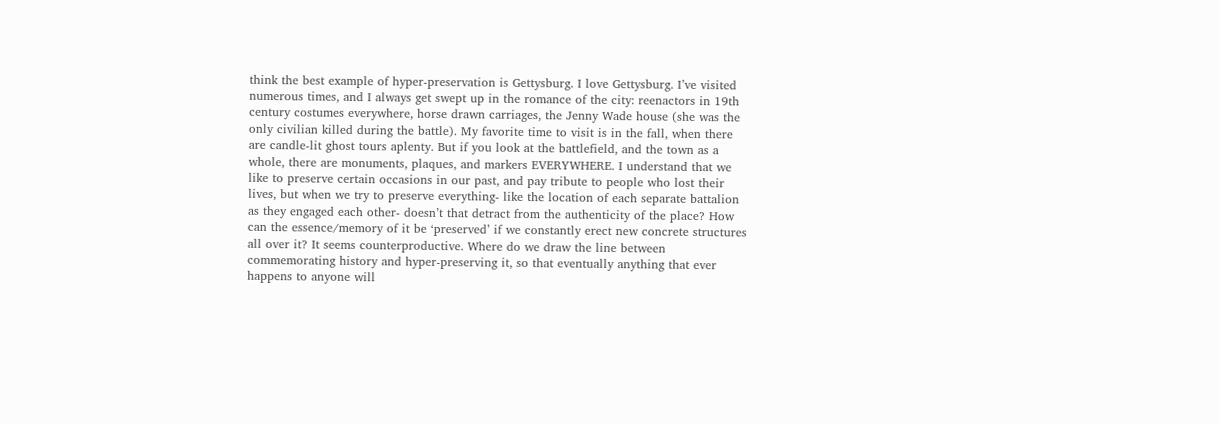think the best example of hyper-preservation is Gettysburg. I love Gettysburg. I’ve visited numerous times, and I always get swept up in the romance of the city: reenactors in 19th century costumes everywhere, horse drawn carriages, the Jenny Wade house (she was the only civilian killed during the battle). My favorite time to visit is in the fall, when there are candle-lit ghost tours aplenty. But if you look at the battlefield, and the town as a whole, there are monuments, plaques, and markers EVERYWHERE. I understand that we like to preserve certain occasions in our past, and pay tribute to people who lost their lives, but when we try to preserve everything- like the location of each separate battalion as they engaged each other- doesn’t that detract from the authenticity of the place? How can the essence/memory of it be ‘preserved’ if we constantly erect new concrete structures all over it? It seems counterproductive. Where do we draw the line between commemorating history and hyper-preserving it, so that eventually anything that ever happens to anyone will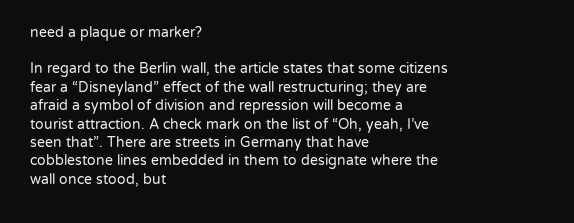need a plaque or marker?

In regard to the Berlin wall, the article states that some citizens fear a “Disneyland” effect of the wall restructuring; they are afraid a symbol of division and repression will become a tourist attraction. A check mark on the list of “Oh, yeah, I’ve seen that”. There are streets in Germany that have cobblestone lines embedded in them to designate where the wall once stood, but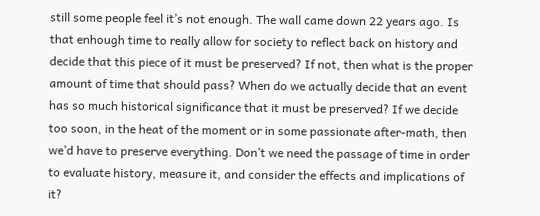still some people feel it’s not enough. The wall came down 22 years ago. Is that enhough time to really allow for society to reflect back on history and decide that this piece of it must be preserved? If not, then what is the proper amount of time that should pass? When do we actually decide that an event has so much historical significance that it must be preserved? If we decide too soon, in the heat of the moment or in some passionate after-math, then we’d have to preserve everything. Don’t we need the passage of time in order to evaluate history, measure it, and consider the effects and implications of it?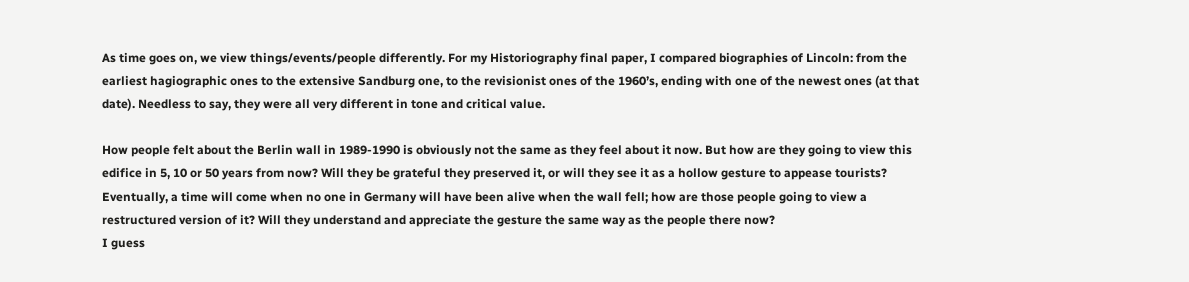As time goes on, we view things/events/people differently. For my Historiography final paper, I compared biographies of Lincoln: from the earliest hagiographic ones to the extensive Sandburg one, to the revisionist ones of the 1960’s, ending with one of the newest ones (at that date). Needless to say, they were all very different in tone and critical value.

How people felt about the Berlin wall in 1989-1990 is obviously not the same as they feel about it now. But how are they going to view this edifice in 5, 10 or 50 years from now? Will they be grateful they preserved it, or will they see it as a hollow gesture to appease tourists? Eventually, a time will come when no one in Germany will have been alive when the wall fell; how are those people going to view a restructured version of it? Will they understand and appreciate the gesture the same way as the people there now?
I guess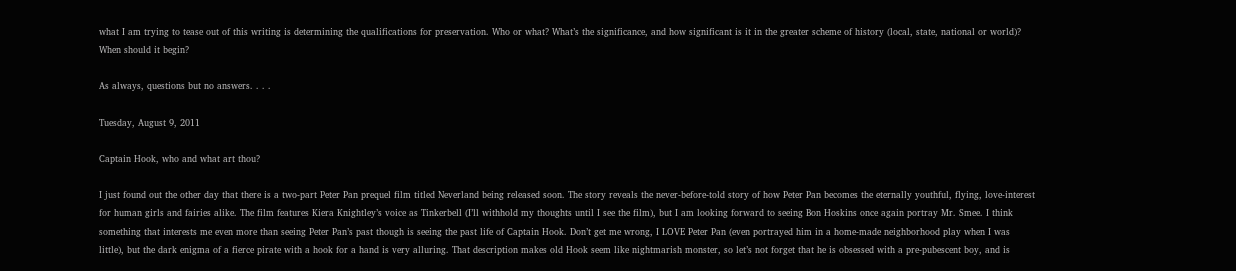what I am trying to tease out of this writing is determining the qualifications for preservation. Who or what? What’s the significance, and how significant is it in the greater scheme of history (local, state, national or world)? When should it begin?

As always, questions but no answers. . . .

Tuesday, August 9, 2011

Captain Hook, who and what art thou?

I just found out the other day that there is a two-part Peter Pan prequel film titled Neverland being released soon. The story reveals the never-before-told story of how Peter Pan becomes the eternally youthful, flying, love-interest for human girls and fairies alike. The film features Kiera Knightley’s voice as Tinkerbell (I’ll withhold my thoughts until I see the film), but I am looking forward to seeing Bon Hoskins once again portray Mr. Smee. I think something that interests me even more than seeing Peter Pan’s past though is seeing the past life of Captain Hook. Don’t get me wrong, I LOVE Peter Pan (even portrayed him in a home-made neighborhood play when I was little), but the dark enigma of a fierce pirate with a hook for a hand is very alluring. That description makes old Hook seem like nightmarish monster, so let’s not forget that he is obsessed with a pre-pubescent boy, and is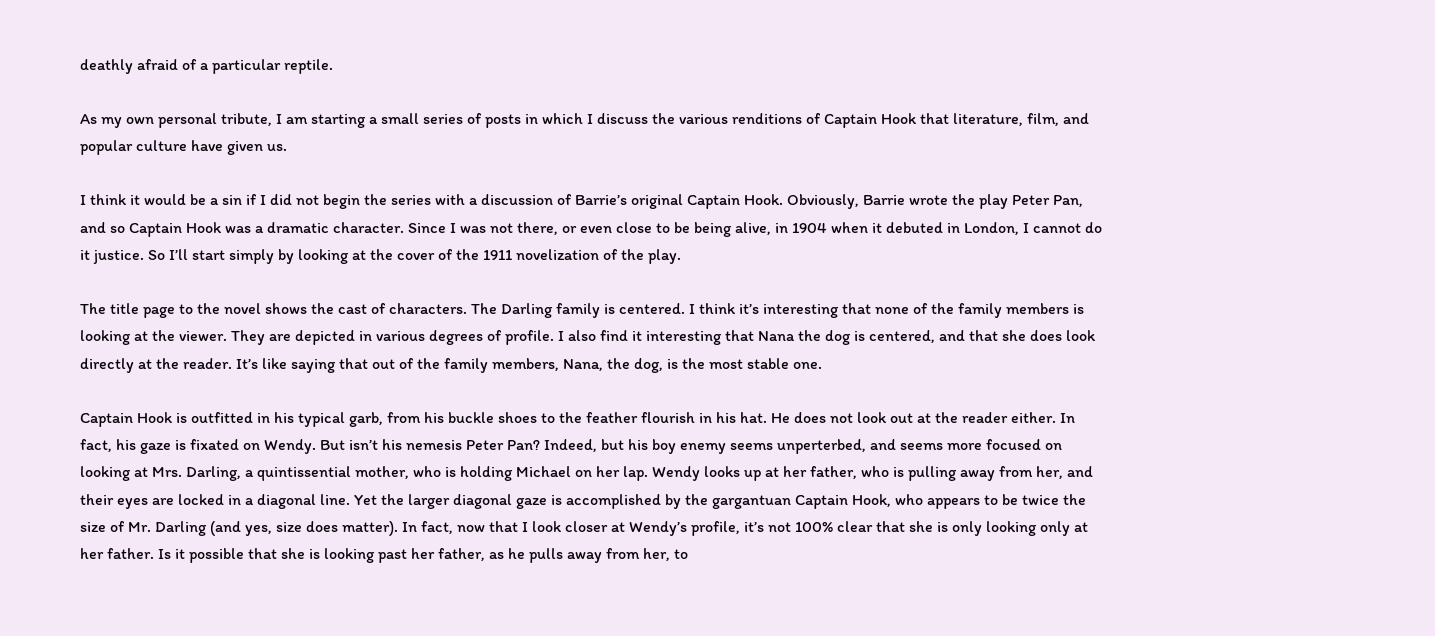deathly afraid of a particular reptile.

As my own personal tribute, I am starting a small series of posts in which I discuss the various renditions of Captain Hook that literature, film, and popular culture have given us.

I think it would be a sin if I did not begin the series with a discussion of Barrie’s original Captain Hook. Obviously, Barrie wrote the play Peter Pan, and so Captain Hook was a dramatic character. Since I was not there, or even close to be being alive, in 1904 when it debuted in London, I cannot do it justice. So I’ll start simply by looking at the cover of the 1911 novelization of the play.

The title page to the novel shows the cast of characters. The Darling family is centered. I think it’s interesting that none of the family members is looking at the viewer. They are depicted in various degrees of profile. I also find it interesting that Nana the dog is centered, and that she does look directly at the reader. It’s like saying that out of the family members, Nana, the dog, is the most stable one.

Captain Hook is outfitted in his typical garb, from his buckle shoes to the feather flourish in his hat. He does not look out at the reader either. In fact, his gaze is fixated on Wendy. But isn’t his nemesis Peter Pan? Indeed, but his boy enemy seems unperterbed, and seems more focused on looking at Mrs. Darling, a quintissential mother, who is holding Michael on her lap. Wendy looks up at her father, who is pulling away from her, and their eyes are locked in a diagonal line. Yet the larger diagonal gaze is accomplished by the gargantuan Captain Hook, who appears to be twice the size of Mr. Darling (and yes, size does matter). In fact, now that I look closer at Wendy’s profile, it’s not 100% clear that she is only looking only at her father. Is it possible that she is looking past her father, as he pulls away from her, to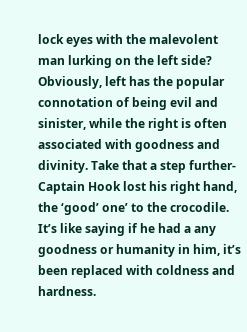lock eyes with the malevolent man lurking on the left side? Obviously, left has the popular connotation of being evil and sinister, while the right is often associated with goodness and divinity. Take that a step further- Captain Hook lost his right hand, the ‘good’ one’ to the crocodile. It’s like saying if he had a any goodness or humanity in him, it’s been replaced with coldness and hardness.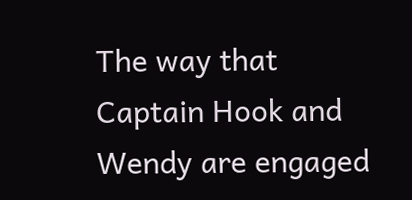The way that Captain Hook and Wendy are engaged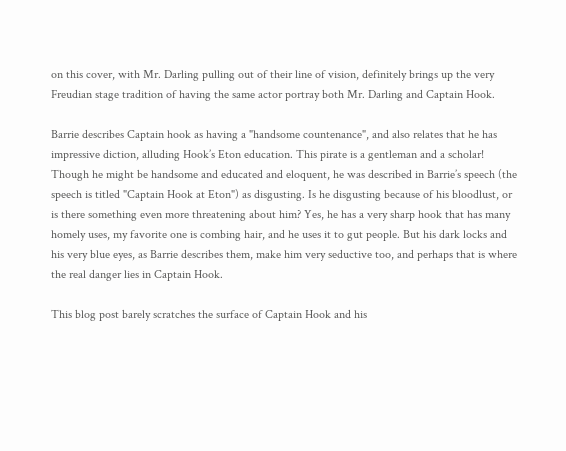on this cover, with Mr. Darling pulling out of their line of vision, definitely brings up the very Freudian stage tradition of having the same actor portray both Mr. Darling and Captain Hook.

Barrie describes Captain hook as having a "handsome countenance", and also relates that he has impressive diction, alluding Hook’s Eton education. This pirate is a gentleman and a scholar! Though he might be handsome and educated and eloquent, he was described in Barrie’s speech (the speech is titled "Captain Hook at Eton") as disgusting. Is he disgusting because of his bloodlust, or is there something even more threatening about him? Yes, he has a very sharp hook that has many homely uses, my favorite one is combing hair, and he uses it to gut people. But his dark locks and his very blue eyes, as Barrie describes them, make him very seductive too, and perhaps that is where the real danger lies in Captain Hook.

This blog post barely scratches the surface of Captain Hook and his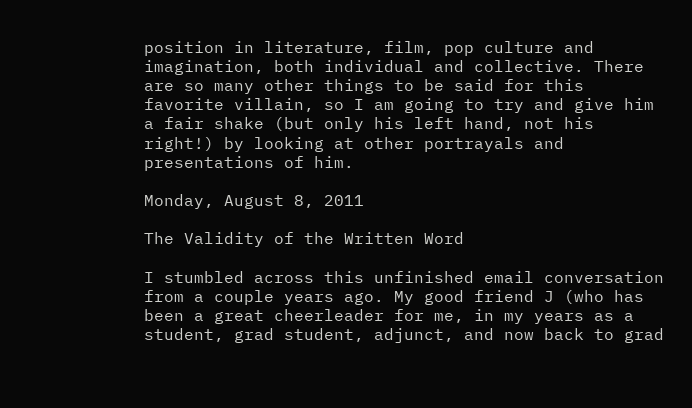position in literature, film, pop culture and imagination, both individual and collective. There are so many other things to be said for this favorite villain, so I am going to try and give him a fair shake (but only his left hand, not his right!) by looking at other portrayals and presentations of him.

Monday, August 8, 2011

The Validity of the Written Word

I stumbled across this unfinished email conversation from a couple years ago. My good friend J (who has been a great cheerleader for me, in my years as a student, grad student, adjunct, and now back to grad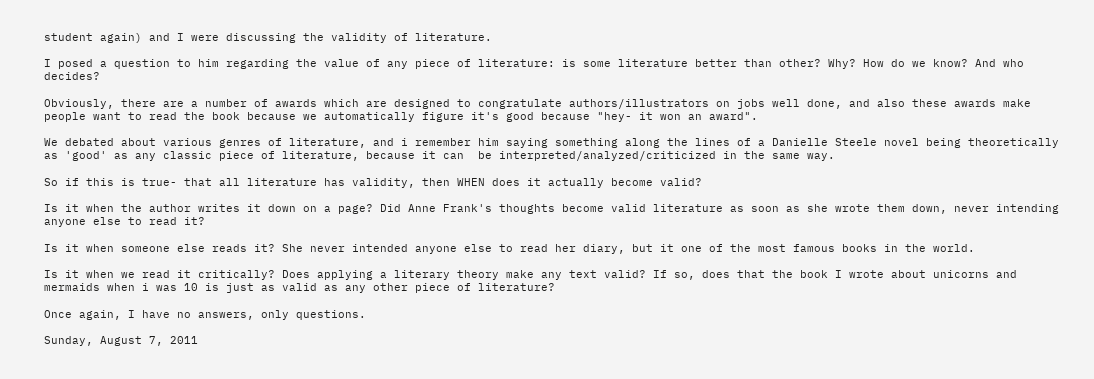student again) and I were discussing the validity of literature.

I posed a question to him regarding the value of any piece of literature: is some literature better than other? Why? How do we know? And who decides?

Obviously, there are a number of awards which are designed to congratulate authors/illustrators on jobs well done, and also these awards make people want to read the book because we automatically figure it's good because "hey- it won an award".

We debated about various genres of literature, and i remember him saying something along the lines of a Danielle Steele novel being theoretically as 'good' as any classic piece of literature, because it can  be interpreted/analyzed/criticized in the same way.

So if this is true- that all literature has validity, then WHEN does it actually become valid?

Is it when the author writes it down on a page? Did Anne Frank's thoughts become valid literature as soon as she wrote them down, never intending anyone else to read it?

Is it when someone else reads it? She never intended anyone else to read her diary, but it one of the most famous books in the world.

Is it when we read it critically? Does applying a literary theory make any text valid? If so, does that the book I wrote about unicorns and mermaids when i was 10 is just as valid as any other piece of literature?

Once again, I have no answers, only questions.

Sunday, August 7, 2011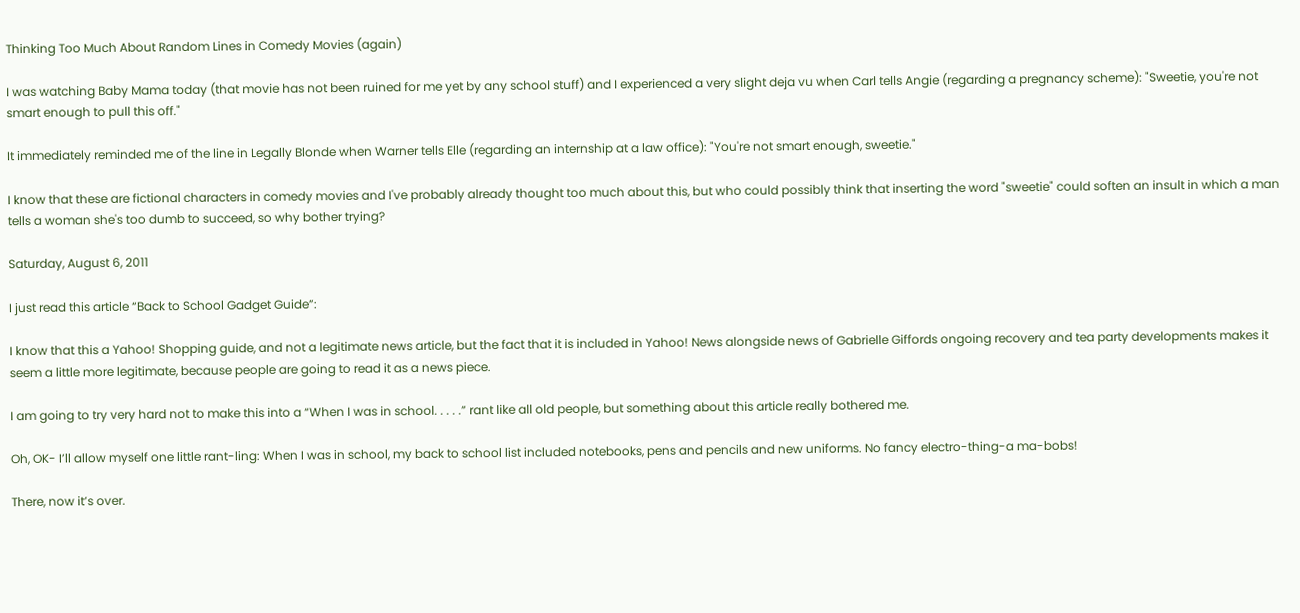Thinking Too Much About Random Lines in Comedy Movies (again)

I was watching Baby Mama today (that movie has not been ruined for me yet by any school stuff) and I experienced a very slight deja vu when Carl tells Angie (regarding a pregnancy scheme): "Sweetie, you're not smart enough to pull this off."

It immediately reminded me of the line in Legally Blonde when Warner tells Elle (regarding an internship at a law office): "You're not smart enough, sweetie."

I know that these are fictional characters in comedy movies and I've probably already thought too much about this, but who could possibly think that inserting the word "sweetie" could soften an insult in which a man tells a woman she's too dumb to succeed, so why bother trying?

Saturday, August 6, 2011

I just read this article “Back to School Gadget Guide”:

I know that this a Yahoo! Shopping guide, and not a legitimate news article, but the fact that it is included in Yahoo! News alongside news of Gabrielle Giffords ongoing recovery and tea party developments makes it seem a little more legitimate, because people are going to read it as a news piece.

I am going to try very hard not to make this into a “When I was in school. . . . .” rant like all old people, but something about this article really bothered me.

Oh, OK- I’ll allow myself one little rant-ling: When I was in school, my back to school list included notebooks, pens and pencils and new uniforms. No fancy electro-thing-a ma-bobs!

There, now it’s over.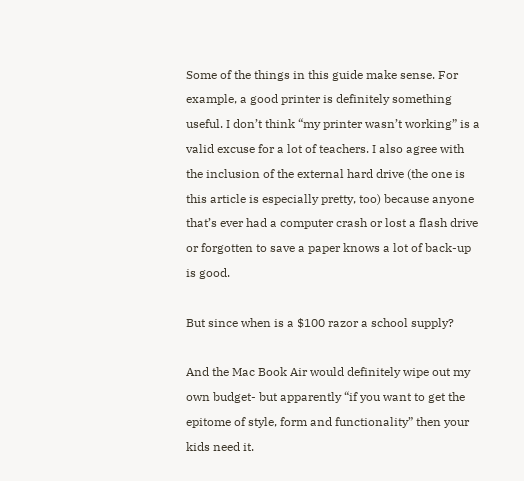Some of the things in this guide make sense. For example, a good printer is definitely something useful. I don’t think “my printer wasn’t working” is a valid excuse for a lot of teachers. I also agree with the inclusion of the external hard drive (the one is this article is especially pretty, too) because anyone that’s ever had a computer crash or lost a flash drive or forgotten to save a paper knows a lot of back-up is good.

But since when is a $100 razor a school supply?

And the Mac Book Air would definitely wipe out my own budget- but apparently “if you want to get the epitome of style, form and functionality” then your kids need it.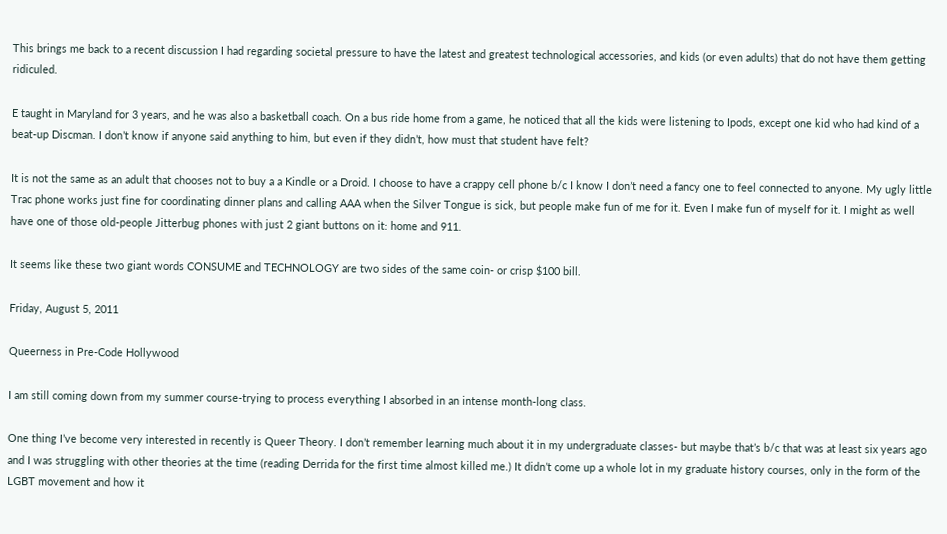This brings me back to a recent discussion I had regarding societal pressure to have the latest and greatest technological accessories, and kids (or even adults) that do not have them getting ridiculed.

E taught in Maryland for 3 years, and he was also a basketball coach. On a bus ride home from a game, he noticed that all the kids were listening to Ipods, except one kid who had kind of a beat-up Discman. I don’t know if anyone said anything to him, but even if they didn’t, how must that student have felt?

It is not the same as an adult that chooses not to buy a a Kindle or a Droid. I choose to have a crappy cell phone b/c I know I don’t need a fancy one to feel connected to anyone. My ugly little Trac phone works just fine for coordinating dinner plans and calling AAA when the Silver Tongue is sick, but people make fun of me for it. Even I make fun of myself for it. I might as well have one of those old-people Jitterbug phones with just 2 giant buttons on it: home and 911.

It seems like these two giant words CONSUME and TECHNOLOGY are two sides of the same coin- or crisp $100 bill.

Friday, August 5, 2011

Queerness in Pre-Code Hollywood

I am still coming down from my summer course-trying to process everything I absorbed in an intense month-long class.

One thing I’ve become very interested in recently is Queer Theory. I don’t remember learning much about it in my undergraduate classes- but maybe that’s b/c that was at least six years ago and I was struggling with other theories at the time (reading Derrida for the first time almost killed me.) It didn’t come up a whole lot in my graduate history courses, only in the form of the LGBT movement and how it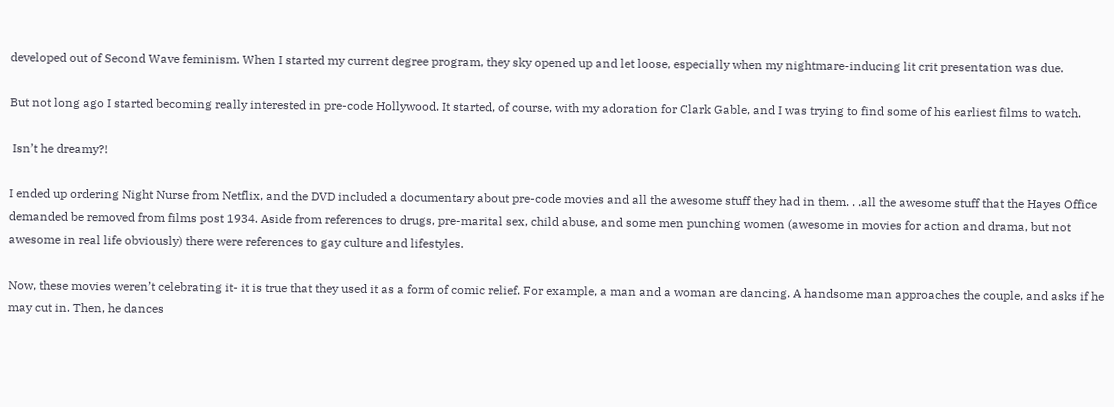developed out of Second Wave feminism. When I started my current degree program, they sky opened up and let loose, especially when my nightmare-inducing lit crit presentation was due.

But not long ago I started becoming really interested in pre-code Hollywood. It started, of course, with my adoration for Clark Gable, and I was trying to find some of his earliest films to watch.

 Isn’t he dreamy?!

I ended up ordering Night Nurse from Netflix, and the DVD included a documentary about pre-code movies and all the awesome stuff they had in them. . .all the awesome stuff that the Hayes Office demanded be removed from films post 1934. Aside from references to drugs, pre-marital sex, child abuse, and some men punching women (awesome in movies for action and drama, but not awesome in real life obviously) there were references to gay culture and lifestyles.

Now, these movies weren’t celebrating it- it is true that they used it as a form of comic relief. For example, a man and a woman are dancing. A handsome man approaches the couple, and asks if he may cut in. Then, he dances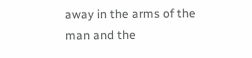away in the arms of the man and the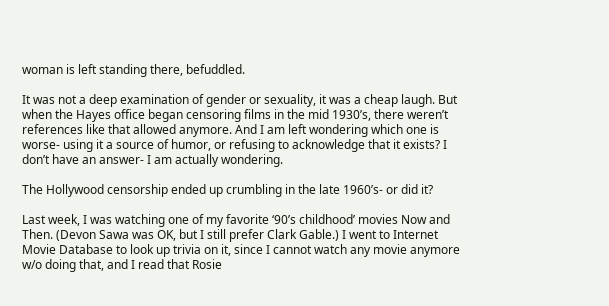woman is left standing there, befuddled.

It was not a deep examination of gender or sexuality, it was a cheap laugh. But when the Hayes office began censoring films in the mid 1930’s, there weren’t references like that allowed anymore. And I am left wondering which one is worse- using it a source of humor, or refusing to acknowledge that it exists? I don’t have an answer- I am actually wondering.

The Hollywood censorship ended up crumbling in the late 1960’s- or did it?

Last week, I was watching one of my favorite ‘90’s childhood’ movies Now and Then. (Devon Sawa was OK, but I still prefer Clark Gable.) I went to Internet Movie Database to look up trivia on it, since I cannot watch any movie anymore w/o doing that, and I read that Rosie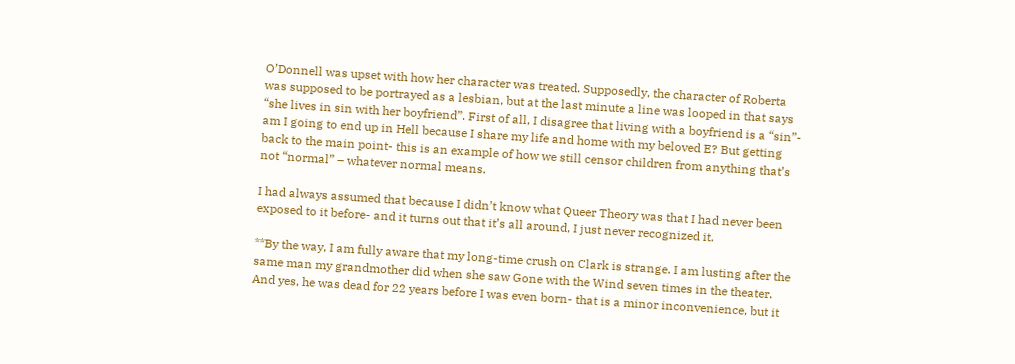O’Donnell was upset with how her character was treated. Supposedly, the character of Roberta was supposed to be portrayed as a lesbian, but at the last minute a line was looped in that says “she lives in sin with her boyfriend”. First of all, I disagree that living with a boyfriend is a “sin”- am I going to end up in Hell because I share my life and home with my beloved E? But getting back to the main point- this is an example of how we still censor children from anything that’s not “normal” – whatever normal means.

I had always assumed that because I didn’t know what Queer Theory was that I had never been exposed to it before- and it turns out that it’s all around, I just never recognized it.

**By the way, I am fully aware that my long-time crush on Clark is strange. I am lusting after the same man my grandmother did when she saw Gone with the Wind seven times in the theater. And yes, he was dead for 22 years before I was even born- that is a minor inconvenience, but it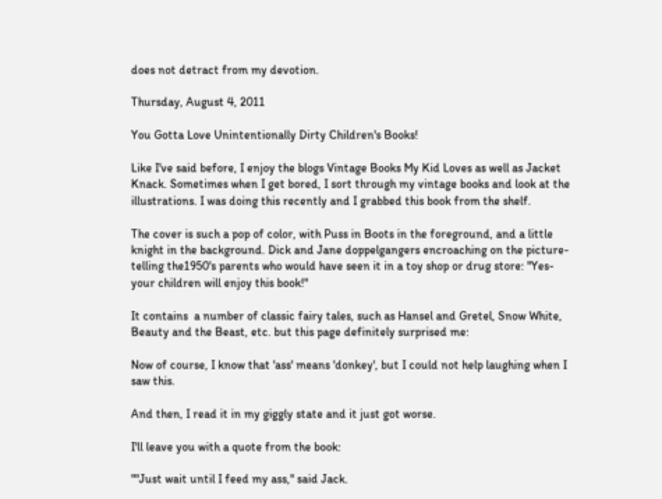does not detract from my devotion.

Thursday, August 4, 2011

You Gotta Love Unintentionally Dirty Children's Books!

Like I've said before, I enjoy the blogs Vintage Books My Kid Loves as well as Jacket Knack. Sometimes when I get bored, I sort through my vintage books and look at the illustrations. I was doing this recently and I grabbed this book from the shelf.

The cover is such a pop of color, with Puss in Boots in the foreground, and a little knight in the background. Dick and Jane doppelgangers encroaching on the picture- telling the1950's parents who would have seen it in a toy shop or drug store: "Yes- your children will enjoy this book!"

It contains  a number of classic fairy tales, such as Hansel and Gretel, Snow White, Beauty and the Beast, etc. but this page definitely surprised me:

Now of course, I know that 'ass' means 'donkey', but I could not help laughing when I saw this.

And then, I read it in my giggly state and it just got worse.

I'll leave you with a quote from the book:

""Just wait until I feed my ass," said Jack.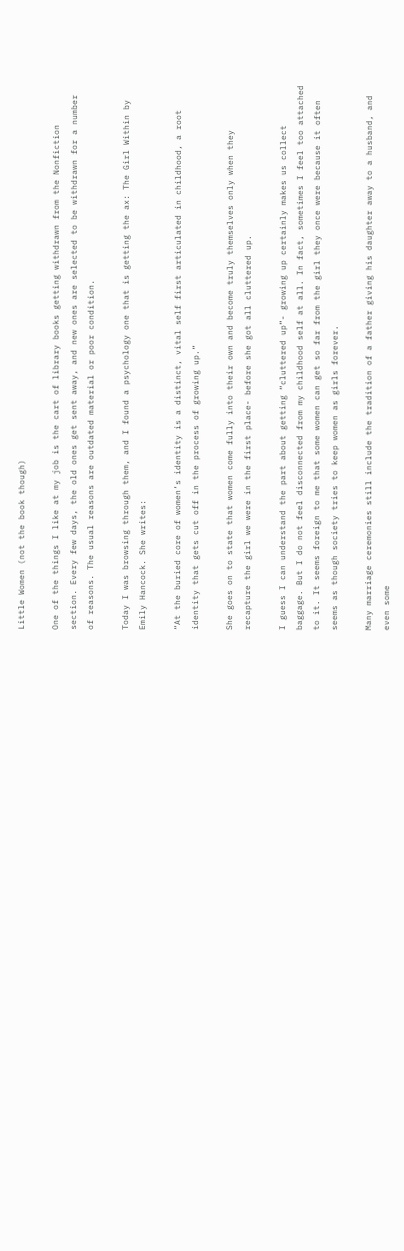Little Women (not the book though)

One of the things I like at my job is the cart of library books getting withdrawn from the Nonfiction section. Every few days, the old ones get sent away, and new ones are selected to be withdrawn for a number of reasons. The usual reasons are outdated material or poor condition.

Today I was browsing through them, and I found a psychology one that is getting the ax: The Girl Within by Emily Hancock. She writes:

“At the buried core of women’s identity is a distinct, vital self first articulated in childhood, a root identity that gets cut off in the process of growing up.”

She goes on to state that women come fully into their own and become truly themselves only when they recapture the girl we were in the first place- before she got all cluttered up.

I guess I can understand the part about getting “cluttered up”- growing up certainly makes us collect baggage. But I do not feel disconnected from my childhood self at all. In fact, sometimes I feel too attached to it. It seems foreign to me that some women can get so far from the girl they once were because it often seems as though society tries to keep women as girls forever.

Many marriage ceremonies still include the tradition of a father giving his daughter away to a husband, and even some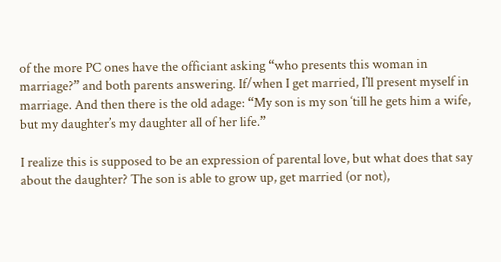of the more PC ones have the officiant asking “who presents this woman in marriage?” and both parents answering. If/when I get married, I’ll present myself in marriage. And then there is the old adage: “My son is my son ‘till he gets him a wife, but my daughter’s my daughter all of her life.”

I realize this is supposed to be an expression of parental love, but what does that say about the daughter? The son is able to grow up, get married (or not),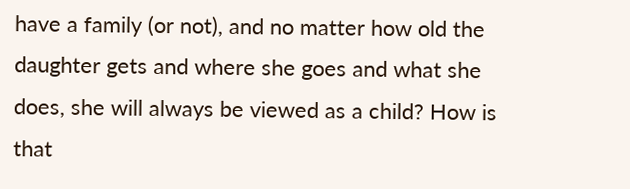have a family (or not), and no matter how old the daughter gets and where she goes and what she does, she will always be viewed as a child? How is that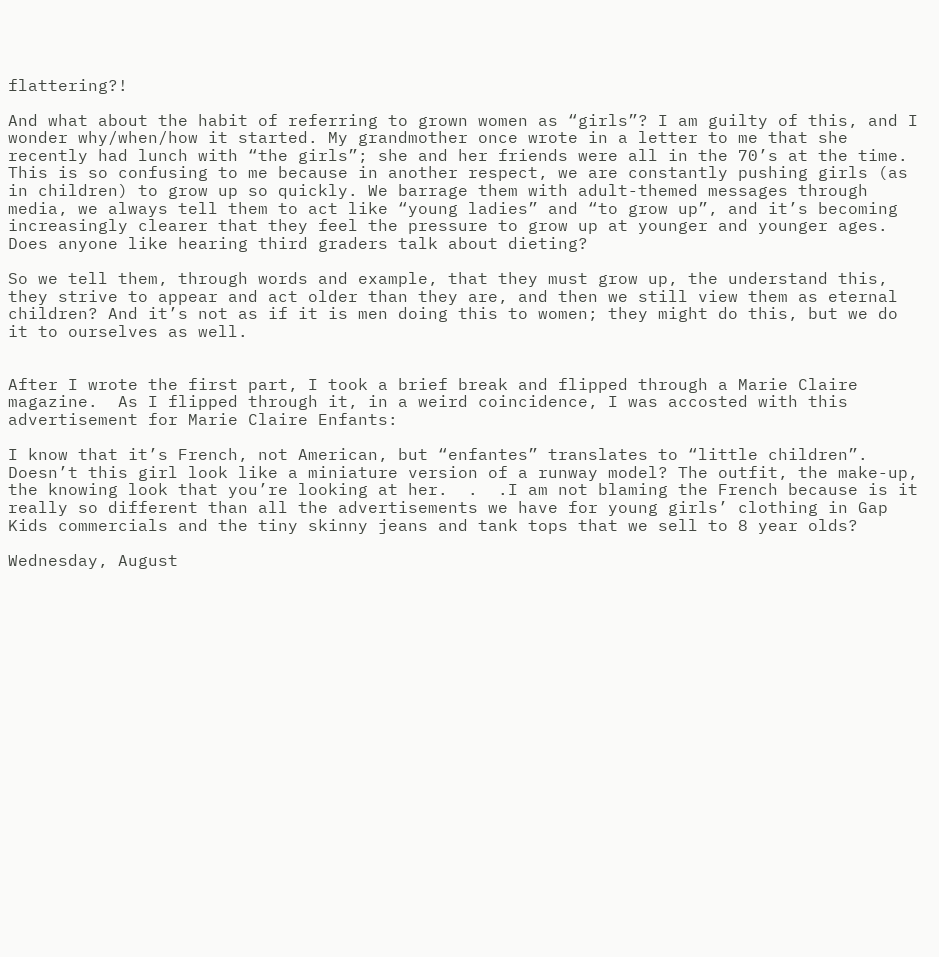flattering?!

And what about the habit of referring to grown women as “girls”? I am guilty of this, and I wonder why/when/how it started. My grandmother once wrote in a letter to me that she recently had lunch with “the girls”; she and her friends were all in the 70’s at the time. This is so confusing to me because in another respect, we are constantly pushing girls (as in children) to grow up so quickly. We barrage them with adult-themed messages through media, we always tell them to act like “young ladies” and “to grow up”, and it’s becoming increasingly clearer that they feel the pressure to grow up at younger and younger ages. Does anyone like hearing third graders talk about dieting?

So we tell them, through words and example, that they must grow up, the understand this, they strive to appear and act older than they are, and then we still view them as eternal children? And it’s not as if it is men doing this to women; they might do this, but we do it to ourselves as well.


After I wrote the first part, I took a brief break and flipped through a Marie Claire magazine.  As I flipped through it, in a weird coincidence, I was accosted with this advertisement for Marie Claire Enfants:

I know that it’s French, not American, but “enfantes” translates to “little children”. Doesn’t this girl look like a miniature version of a runway model? The outfit, the make-up, the knowing look that you’re looking at her.  .  .I am not blaming the French because is it really so different than all the advertisements we have for young girls’ clothing in Gap Kids commercials and the tiny skinny jeans and tank tops that we sell to 8 year olds?

Wednesday, August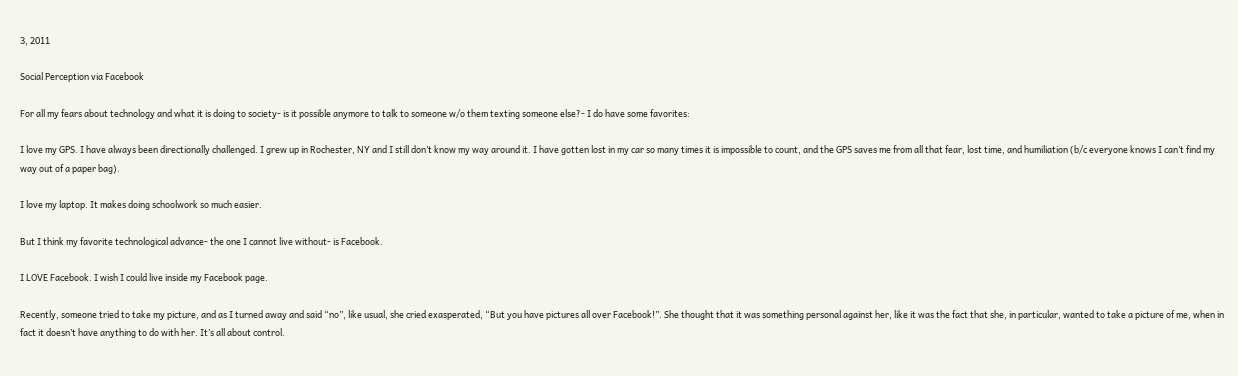3, 2011

Social Perception via Facebook

For all my fears about technology and what it is doing to society- is it possible anymore to talk to someone w/o them texting someone else?- I do have some favorites:

I love my GPS. I have always been directionally challenged. I grew up in Rochester, NY and I still don’t know my way around it. I have gotten lost in my car so many times it is impossible to count, and the GPS saves me from all that fear, lost time, and humiliation (b/c everyone knows I can’t find my way out of a paper bag).

I love my laptop. It makes doing schoolwork so much easier.

But I think my favorite technological advance- the one I cannot live without- is Facebook.

I LOVE Facebook. I wish I could live inside my Facebook page.

Recently, someone tried to take my picture, and as I turned away and said “no”, like usual, she cried exasperated, “But you have pictures all over Facebook!”. She thought that it was something personal against her, like it was the fact that she, in particular, wanted to take a picture of me, when in fact it doesn’t have anything to do with her. It’s all about control.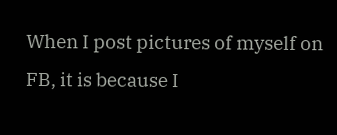When I post pictures of myself on FB, it is because I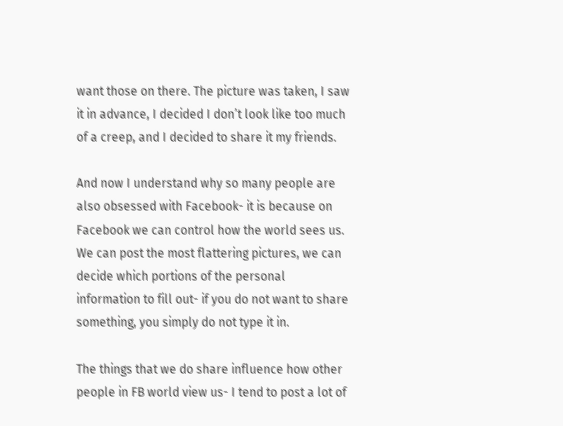want those on there. The picture was taken, I saw it in advance, I decided I don’t look like too much of a creep, and I decided to share it my friends.

And now I understand why so many people are also obsessed with Facebook- it is because on Facebook we can control how the world sees us. We can post the most flattering pictures, we can decide which portions of the personal information to fill out- if you do not want to share something, you simply do not type it in.

The things that we do share influence how other people in FB world view us- I tend to post a lot of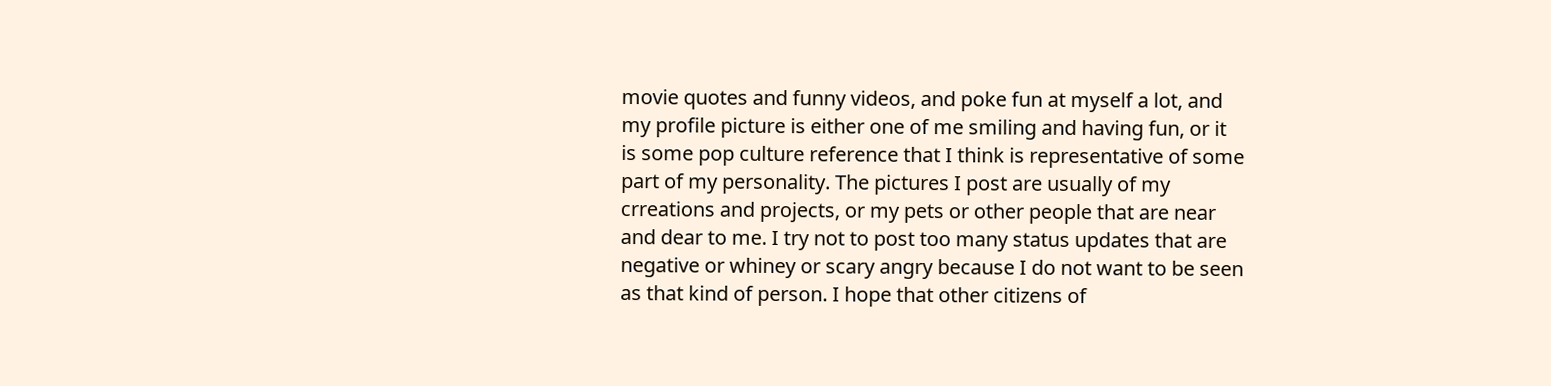movie quotes and funny videos, and poke fun at myself a lot, and my profile picture is either one of me smiling and having fun, or it is some pop culture reference that I think is representative of some part of my personality. The pictures I post are usually of my crreations and projects, or my pets or other people that are near and dear to me. I try not to post too many status updates that are negative or whiney or scary angry because I do not want to be seen as that kind of person. I hope that other citizens of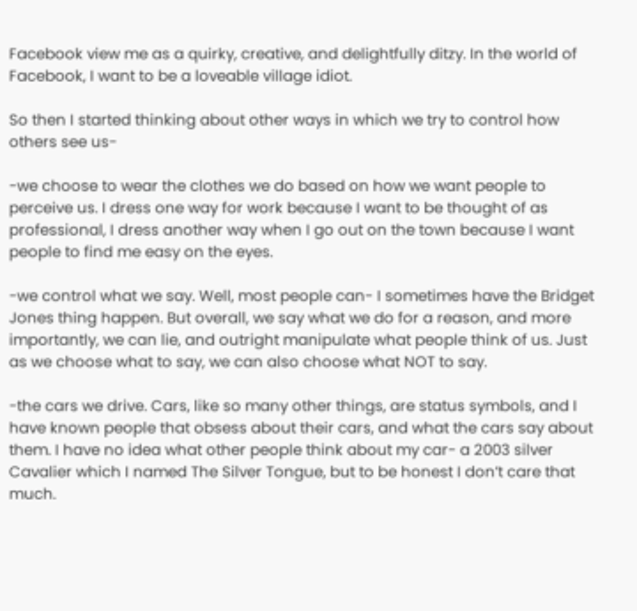Facebook view me as a quirky, creative, and delightfully ditzy. In the world of Facebook, I want to be a loveable village idiot.

So then I started thinking about other ways in which we try to control how others see us-

-we choose to wear the clothes we do based on how we want people to perceive us. I dress one way for work because I want to be thought of as professional, I dress another way when I go out on the town because I want people to find me easy on the eyes.

-we control what we say. Well, most people can- I sometimes have the Bridget Jones thing happen. But overall, we say what we do for a reason, and more importantly, we can lie, and outright manipulate what people think of us. Just as we choose what to say, we can also choose what NOT to say.

-the cars we drive. Cars, like so many other things, are status symbols, and I have known people that obsess about their cars, and what the cars say about them. I have no idea what other people think about my car- a 2003 silver Cavalier which I named The Silver Tongue, but to be honest I don’t care that much.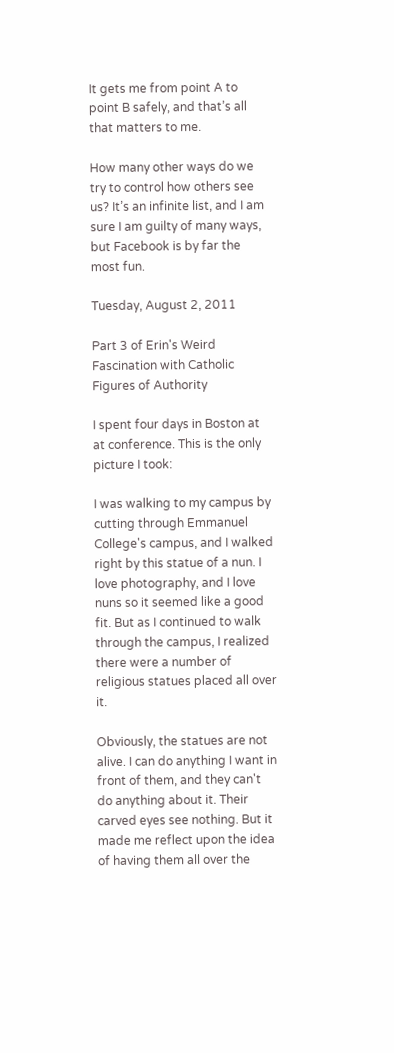It gets me from point A to point B safely, and that’s all that matters to me.

How many other ways do we try to control how others see us? It’s an infinite list, and I am sure I am guilty of many ways, but Facebook is by far the most fun.

Tuesday, August 2, 2011

Part 3 of Erin's Weird Fascination with Catholic Figures of Authority

I spent four days in Boston at at conference. This is the only picture I took:

I was walking to my campus by cutting through Emmanuel College's campus, and I walked right by this statue of a nun. I love photography, and I love nuns so it seemed like a good fit. But as I continued to walk through the campus, I realized there were a number of religious statues placed all over it.

Obviously, the statues are not alive. I can do anything I want in front of them, and they can't do anything about it. Their carved eyes see nothing. But it made me reflect upon the idea of having them all over the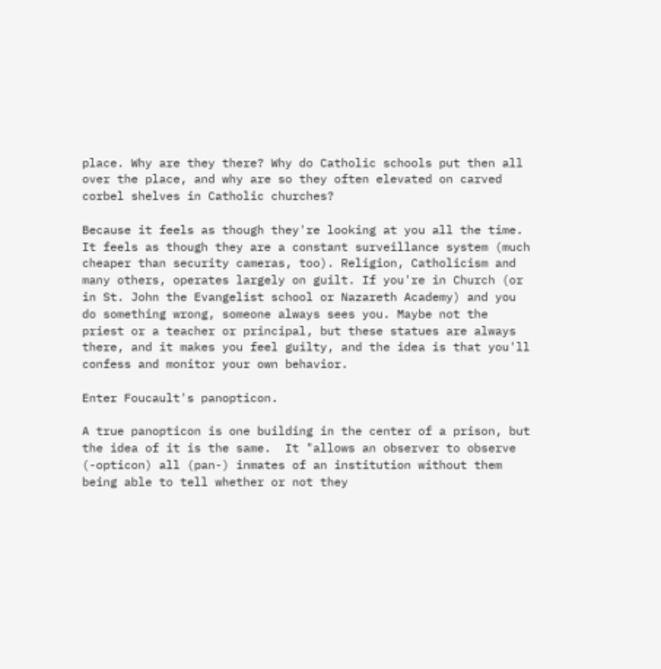place. Why are they there? Why do Catholic schools put then all over the place, and why are so they often elevated on carved corbel shelves in Catholic churches?

Because it feels as though they're looking at you all the time. It feels as though they are a constant surveillance system (much cheaper than security cameras, too). Religion, Catholicism and many others, operates largely on guilt. If you're in Church (or in St. John the Evangelist school or Nazareth Academy) and you do something wrong, someone always sees you. Maybe not the priest or a teacher or principal, but these statues are always there, and it makes you feel guilty, and the idea is that you'll confess and monitor your own behavior.

Enter Foucault's panopticon.

A true panopticon is one building in the center of a prison, but the idea of it is the same.  It "allows an observer to observe (-opticon) all (pan-) inmates of an institution without them being able to tell whether or not they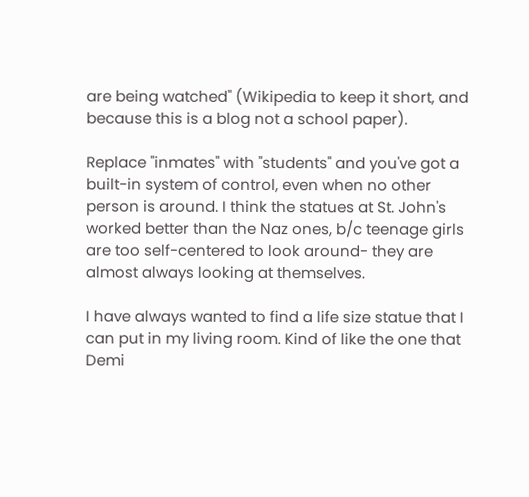are being watched" (Wikipedia to keep it short, and because this is a blog not a school paper).

Replace "inmates" with "students" and you've got a built-in system of control, even when no other person is around. I think the statues at St. John's worked better than the Naz ones, b/c teenage girls are too self-centered to look around- they are almost always looking at themselves.

I have always wanted to find a life size statue that I can put in my living room. Kind of like the one that Demi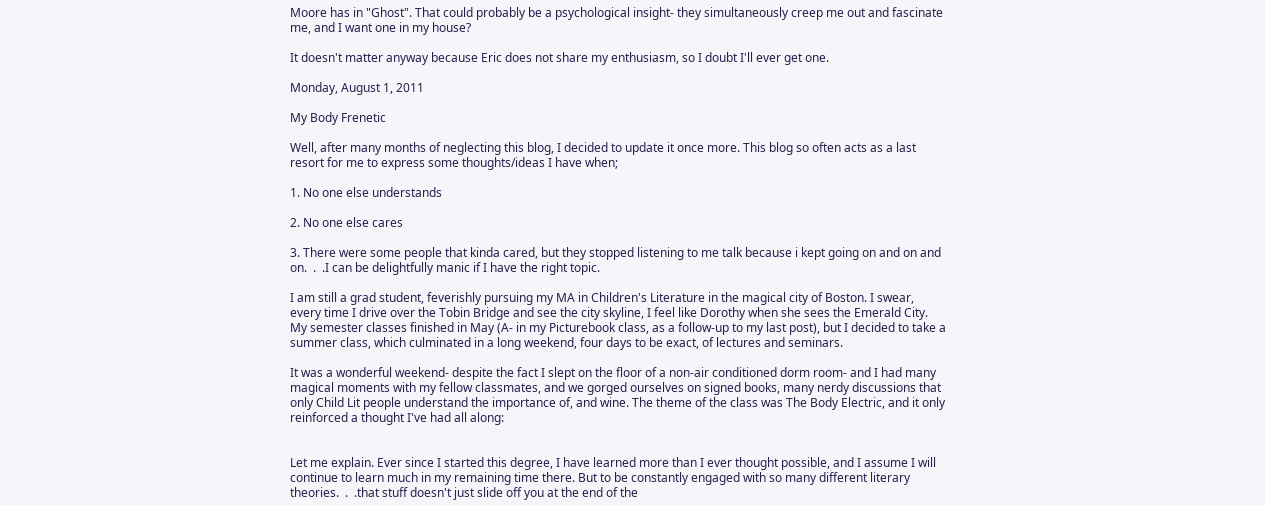Moore has in "Ghost". That could probably be a psychological insight- they simultaneously creep me out and fascinate me, and I want one in my house?

It doesn't matter anyway because Eric does not share my enthusiasm, so I doubt I'll ever get one.

Monday, August 1, 2011

My Body Frenetic

Well, after many months of neglecting this blog, I decided to update it once more. This blog so often acts as a last resort for me to express some thoughts/ideas I have when;

1. No one else understands

2. No one else cares

3. There were some people that kinda cared, but they stopped listening to me talk because i kept going on and on and on.  .  .I can be delightfully manic if I have the right topic.

I am still a grad student, feverishly pursuing my MA in Children's Literature in the magical city of Boston. I swear, every time I drive over the Tobin Bridge and see the city skyline, I feel like Dorothy when she sees the Emerald City. My semester classes finished in May (A- in my Picturebook class, as a follow-up to my last post), but I decided to take a summer class, which culminated in a long weekend, four days to be exact, of lectures and seminars.

It was a wonderful weekend- despite the fact I slept on the floor of a non-air conditioned dorm room- and I had many magical moments with my fellow classmates, and we gorged ourselves on signed books, many nerdy discussions that only Child Lit people understand the importance of, and wine. The theme of the class was The Body Electric, and it only reinforced a thought I've had all along:


Let me explain. Ever since I started this degree, I have learned more than I ever thought possible, and I assume I will continue to learn much in my remaining time there. But to be constantly engaged with so many different literary theories.  .  .that stuff doesn't just slide off you at the end of the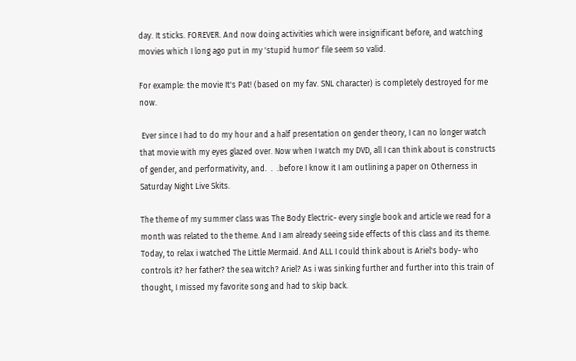day. It sticks. FOREVER. And now doing activities which were insignificant before, and watching movies which I long ago put in my 'stupid humor' file seem so valid.

For example: the movie It's Pat! (based on my fav. SNL character) is completely destroyed for me now.

 Ever since I had to do my hour and a half presentation on gender theory, I can no longer watch that movie with my eyes glazed over. Now when I watch my DVD, all I can think about is constructs of gender, and performativity, and.  .  .before I know it I am outlining a paper on Otherness in Saturday Night Live Skits.

The theme of my summer class was The Body Electric- every single book and article we read for a month was related to the theme. And I am already seeing side effects of this class and its theme. Today, to relax i watched The Little Mermaid. And ALL I could think about is Ariel's body- who controls it? her father? the sea witch? Ariel? As i was sinking further and further into this train of thought, I missed my favorite song and had to skip back.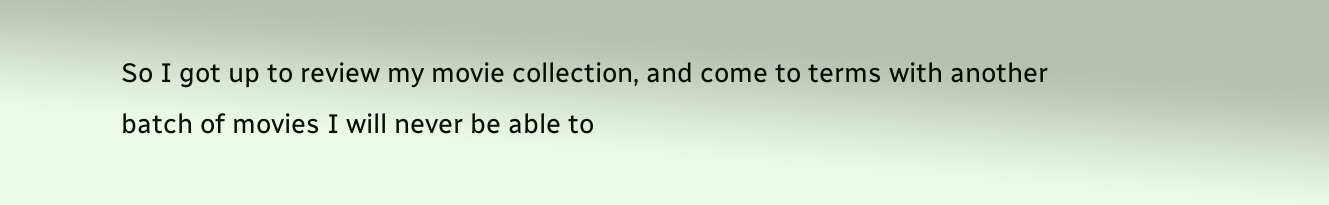So I got up to review my movie collection, and come to terms with another batch of movies I will never be able to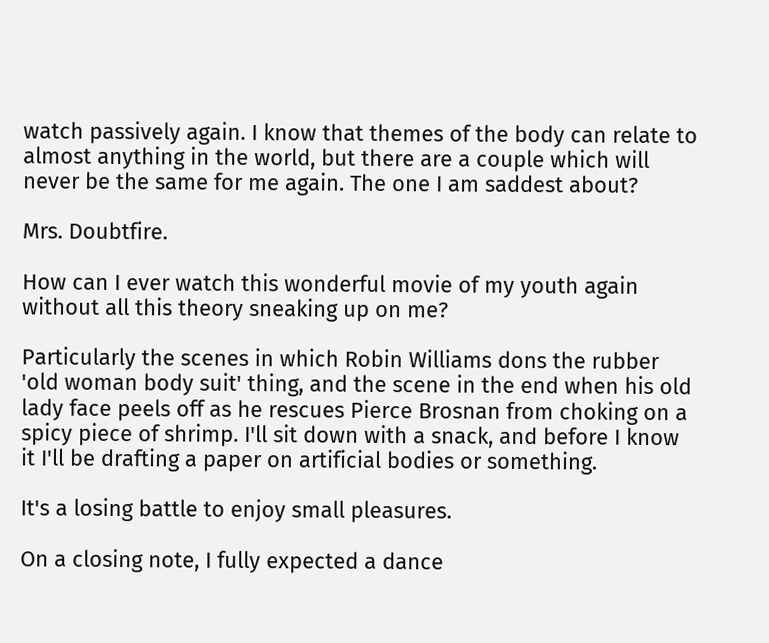watch passively again. I know that themes of the body can relate to almost anything in the world, but there are a couple which will never be the same for me again. The one I am saddest about?

Mrs. Doubtfire.

How can I ever watch this wonderful movie of my youth again without all this theory sneaking up on me?

Particularly the scenes in which Robin Williams dons the rubber 'old woman body suit' thing, and the scene in the end when his old lady face peels off as he rescues Pierce Brosnan from choking on a spicy piece of shrimp. I'll sit down with a snack, and before I know  it I'll be drafting a paper on artificial bodies or something.

It's a losing battle to enjoy small pleasures.

On a closing note, I fully expected a dance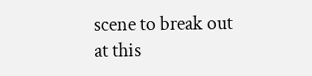scene to break out at this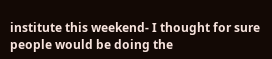institute this weekend- I thought for sure people would be doing the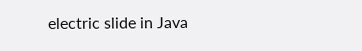electric slide in Java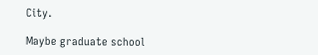City.

Maybe graduate school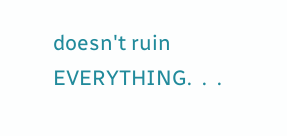doesn't ruin EVERYTHING.  .  .